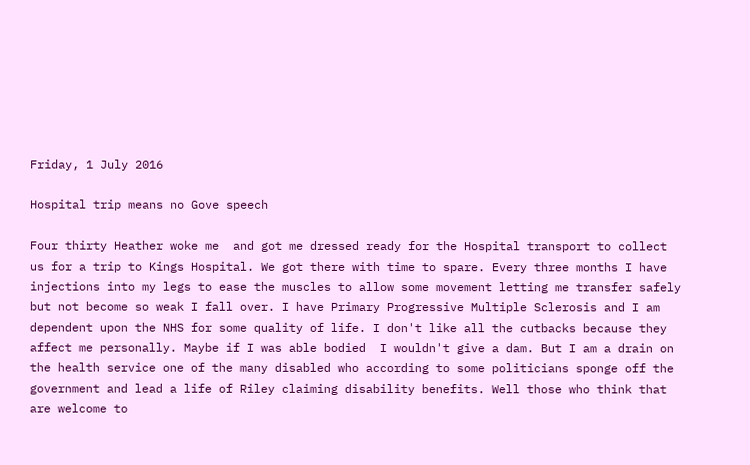Friday, 1 July 2016

Hospital trip means no Gove speech

Four thirty Heather woke me  and got me dressed ready for the Hospital transport to collect us for a trip to Kings Hospital. We got there with time to spare. Every three months I have injections into my legs to ease the muscles to allow some movement letting me transfer safely but not become so weak I fall over. I have Primary Progressive Multiple Sclerosis and I am dependent upon the NHS for some quality of life. I don't like all the cutbacks because they affect me personally. Maybe if I was able bodied  I wouldn't give a dam. But I am a drain on the health service one of the many disabled who according to some politicians sponge off the government and lead a life of Riley claiming disability benefits. Well those who think that are welcome to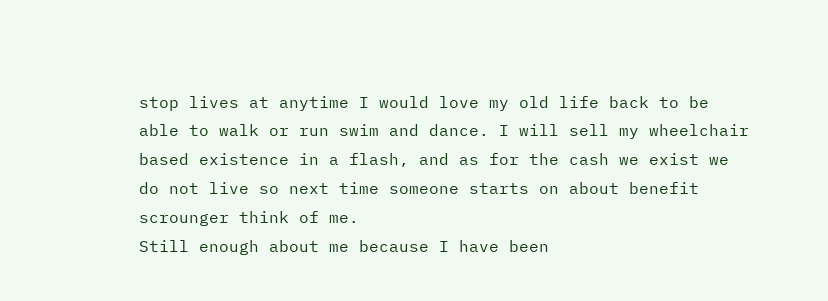stop lives at anytime I would love my old life back to be able to walk or run swim and dance. I will sell my wheelchair based existence in a flash, and as for the cash we exist we do not live so next time someone starts on about benefit scrounger think of me.
Still enough about me because I have been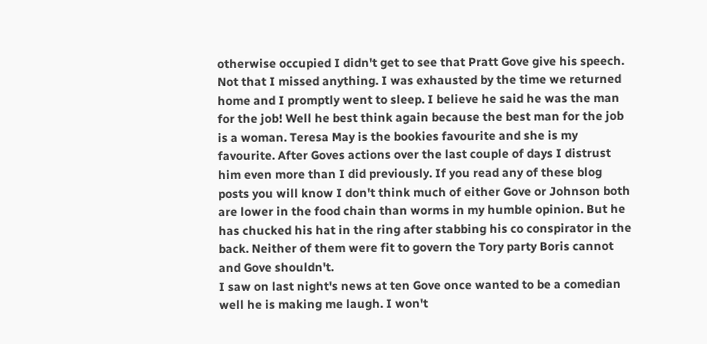otherwise occupied I didn't get to see that Pratt Gove give his speech. Not that I missed anything. I was exhausted by the time we returned home and I promptly went to sleep. I believe he said he was the man for the job! Well he best think again because the best man for the job is a woman. Teresa May is the bookies favourite and she is my favourite. After Goves actions over the last couple of days I distrust him even more than I did previously. If you read any of these blog posts you will know I don't think much of either Gove or Johnson both are lower in the food chain than worms in my humble opinion. But he has chucked his hat in the ring after stabbing his co conspirator in the back. Neither of them were fit to govern the Tory party Boris cannot and Gove shouldn't.
I saw on last night's news at ten Gove once wanted to be a comedian well he is making me laugh. I won't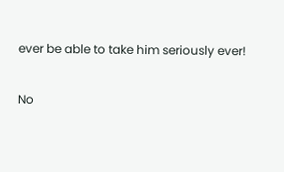ever be able to take him seriously ever!

No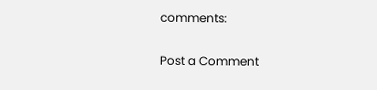comments:

Post a Comment